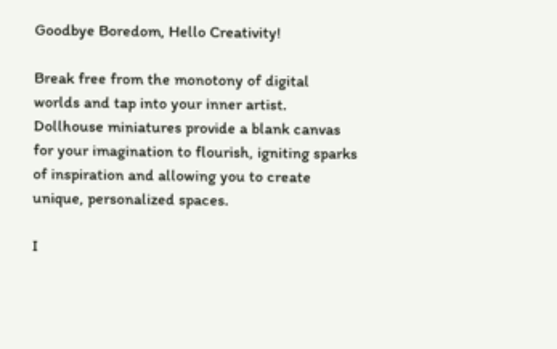Goodbye Boredom, Hello Creativity!

Break free from the monotony of digital worlds and tap into your inner artist. Dollhouse miniatures provide a blank canvas for your imagination to flourish, igniting sparks of inspiration and allowing you to create unique, personalized spaces.

I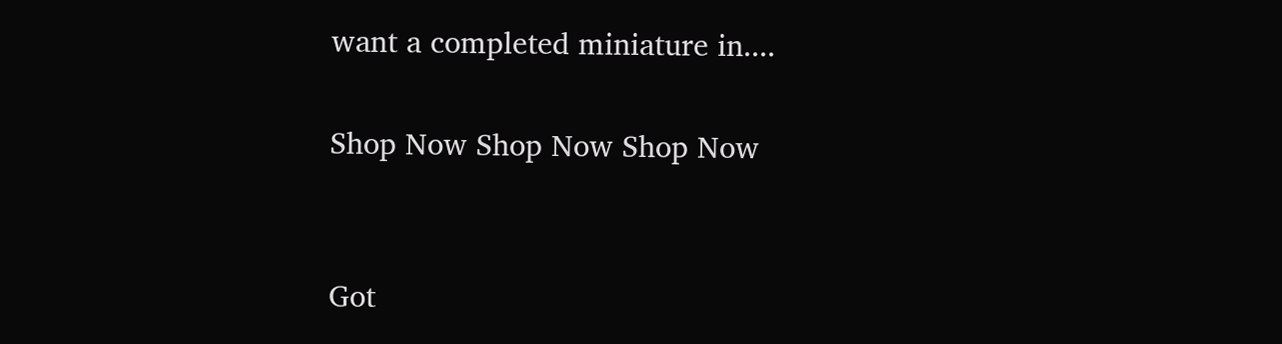want a completed miniature in....

Shop Now Shop Now Shop Now


Got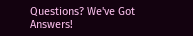Questions? We've Got Answers!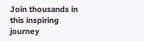Join thousands in this inspiring journey